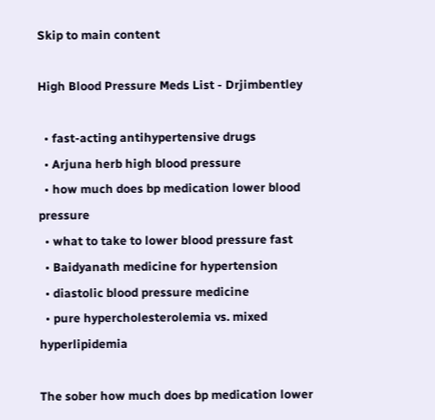Skip to main content

High Blood Pressure Meds List - Drjimbentley

  • fast-acting antihypertensive drugs
  • Arjuna herb high blood pressure
  • how much does bp medication lower blood pressure
  • what to take to lower blood pressure fast
  • Baidyanath medicine for hypertension
  • diastolic blood pressure medicine
  • pure hypercholesterolemia vs. mixed hyperlipidemia

The sober how much does bp medication lower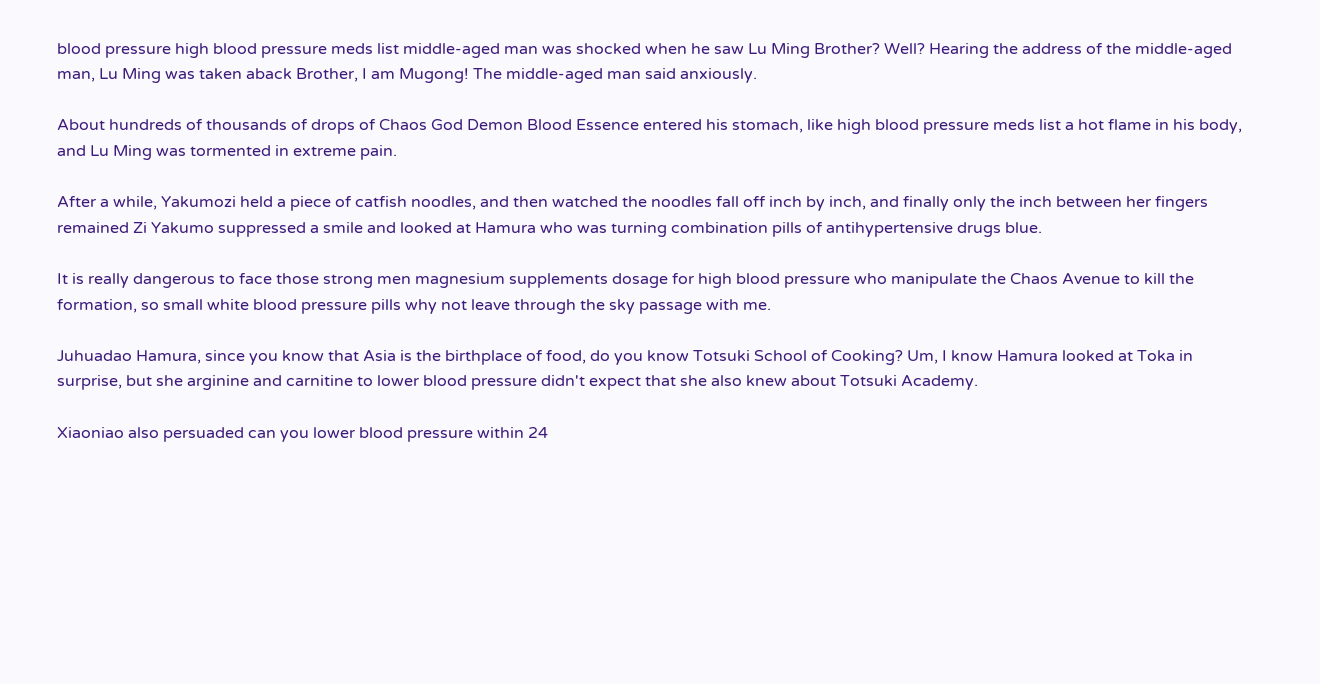blood pressure high blood pressure meds list middle-aged man was shocked when he saw Lu Ming Brother? Well? Hearing the address of the middle-aged man, Lu Ming was taken aback Brother, I am Mugong! The middle-aged man said anxiously.

About hundreds of thousands of drops of Chaos God Demon Blood Essence entered his stomach, like high blood pressure meds list a hot flame in his body, and Lu Ming was tormented in extreme pain.

After a while, Yakumozi held a piece of catfish noodles, and then watched the noodles fall off inch by inch, and finally only the inch between her fingers remained Zi Yakumo suppressed a smile and looked at Hamura who was turning combination pills of antihypertensive drugs blue.

It is really dangerous to face those strong men magnesium supplements dosage for high blood pressure who manipulate the Chaos Avenue to kill the formation, so small white blood pressure pills why not leave through the sky passage with me.

Juhuadao Hamura, since you know that Asia is the birthplace of food, do you know Totsuki School of Cooking? Um, I know Hamura looked at Toka in surprise, but she arginine and carnitine to lower blood pressure didn't expect that she also knew about Totsuki Academy.

Xiaoniao also persuaded can you lower blood pressure within 24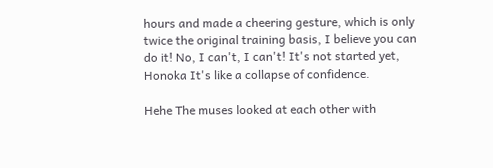hours and made a cheering gesture, which is only twice the original training basis, I believe you can do it! No, I can't, I can't! It's not started yet, Honoka It's like a collapse of confidence.

Hehe The muses looked at each other with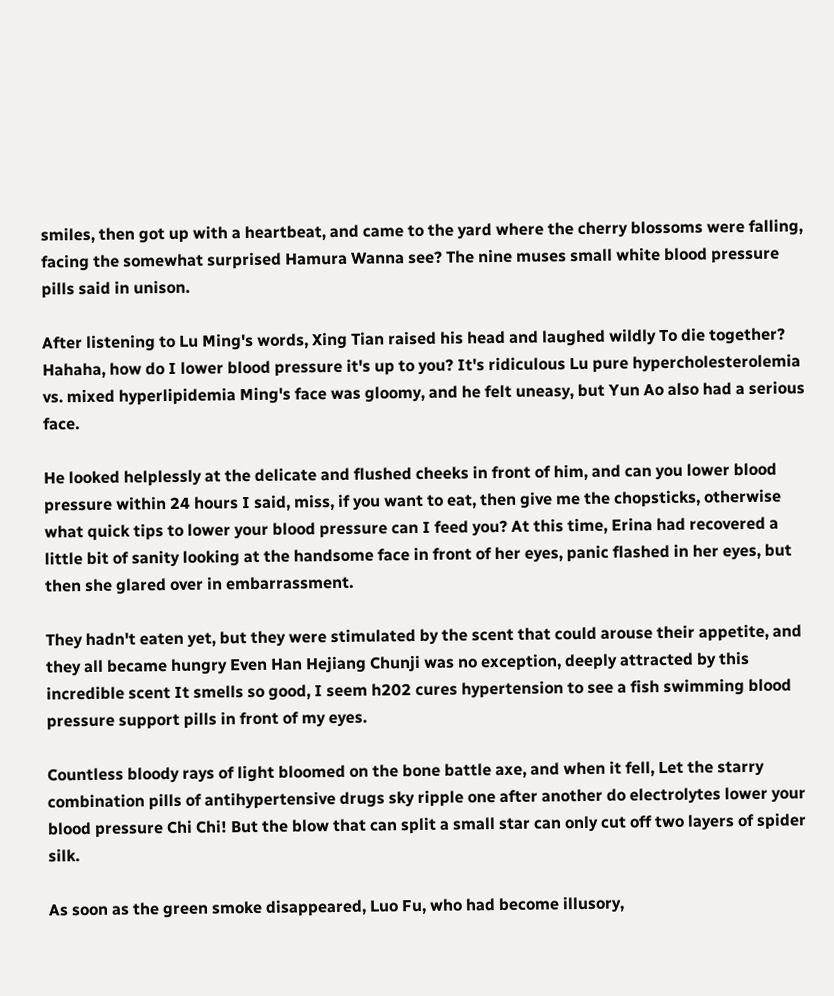smiles, then got up with a heartbeat, and came to the yard where the cherry blossoms were falling, facing the somewhat surprised Hamura Wanna see? The nine muses small white blood pressure pills said in unison.

After listening to Lu Ming's words, Xing Tian raised his head and laughed wildly To die together? Hahaha, how do I lower blood pressure it's up to you? It's ridiculous Lu pure hypercholesterolemia vs. mixed hyperlipidemia Ming's face was gloomy, and he felt uneasy, but Yun Ao also had a serious face.

He looked helplessly at the delicate and flushed cheeks in front of him, and can you lower blood pressure within 24 hours I said, miss, if you want to eat, then give me the chopsticks, otherwise what quick tips to lower your blood pressure can I feed you? At this time, Erina had recovered a little bit of sanity looking at the handsome face in front of her eyes, panic flashed in her eyes, but then she glared over in embarrassment.

They hadn't eaten yet, but they were stimulated by the scent that could arouse their appetite, and they all became hungry Even Han Hejiang Chunji was no exception, deeply attracted by this incredible scent It smells so good, I seem h202 cures hypertension to see a fish swimming blood pressure support pills in front of my eyes.

Countless bloody rays of light bloomed on the bone battle axe, and when it fell, Let the starry combination pills of antihypertensive drugs sky ripple one after another do electrolytes lower your blood pressure Chi Chi! But the blow that can split a small star can only cut off two layers of spider silk.

As soon as the green smoke disappeared, Luo Fu, who had become illusory,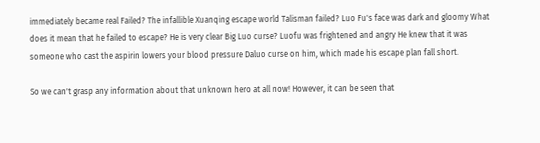immediately became real Failed? The infallible Xuanqing escape world Talisman failed? Luo Fu's face was dark and gloomy What does it mean that he failed to escape? He is very clear Big Luo curse? Luofu was frightened and angry He knew that it was someone who cast the aspirin lowers your blood pressure Daluo curse on him, which made his escape plan fall short.

So we can't grasp any information about that unknown hero at all now! However, it can be seen that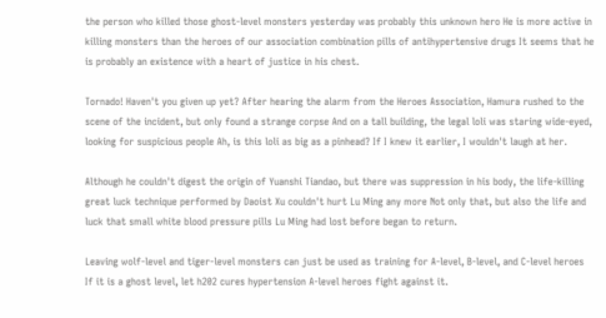the person who killed those ghost-level monsters yesterday was probably this unknown hero He is more active in killing monsters than the heroes of our association combination pills of antihypertensive drugs It seems that he is probably an existence with a heart of justice in his chest.

Tornado! Haven't you given up yet? After hearing the alarm from the Heroes Association, Hamura rushed to the scene of the incident, but only found a strange corpse And on a tall building, the legal loli was staring wide-eyed, looking for suspicious people Ah, is this loli as big as a pinhead? If I knew it earlier, I wouldn't laugh at her.

Although he couldn't digest the origin of Yuanshi Tiandao, but there was suppression in his body, the life-killing great luck technique performed by Daoist Xu couldn't hurt Lu Ming any more Not only that, but also the life and luck that small white blood pressure pills Lu Ming had lost before began to return.

Leaving wolf-level and tiger-level monsters can just be used as training for A-level, B-level, and C-level heroes If it is a ghost level, let h202 cures hypertension A-level heroes fight against it.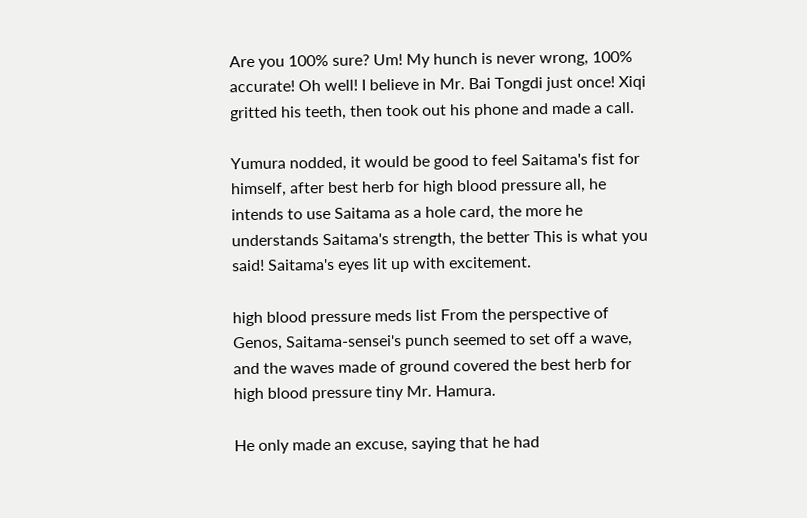Are you 100% sure? Um! My hunch is never wrong, 100% accurate! Oh well! I believe in Mr. Bai Tongdi just once! Xiqi gritted his teeth, then took out his phone and made a call.

Yumura nodded, it would be good to feel Saitama's fist for himself, after best herb for high blood pressure all, he intends to use Saitama as a hole card, the more he understands Saitama's strength, the better This is what you said! Saitama's eyes lit up with excitement.

high blood pressure meds list From the perspective of Genos, Saitama-sensei's punch seemed to set off a wave, and the waves made of ground covered the best herb for high blood pressure tiny Mr. Hamura.

He only made an excuse, saying that he had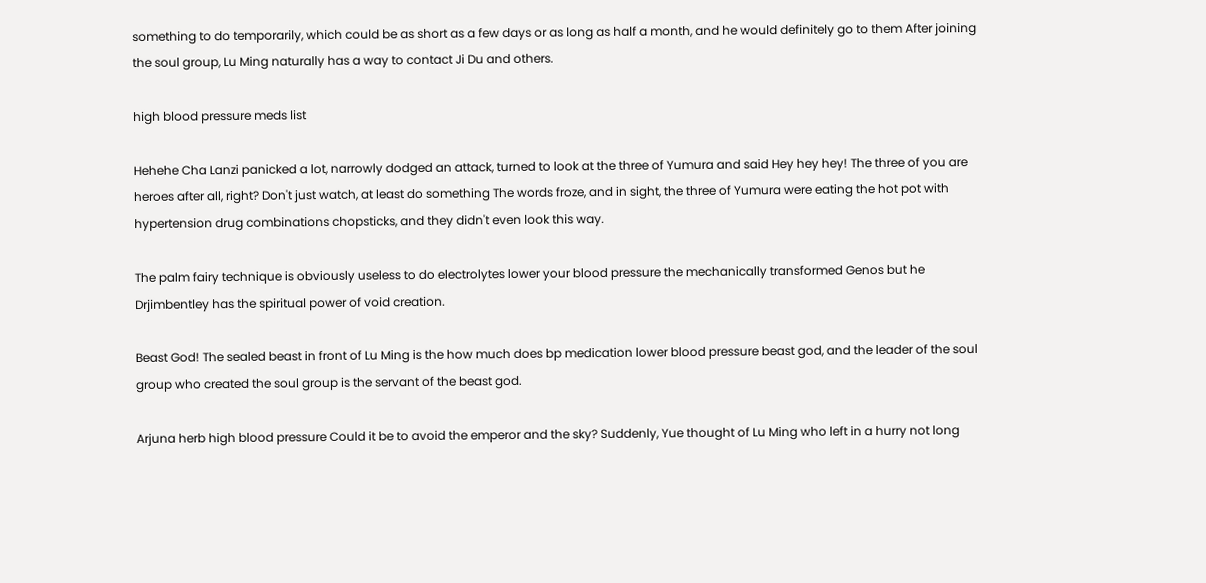something to do temporarily, which could be as short as a few days or as long as half a month, and he would definitely go to them After joining the soul group, Lu Ming naturally has a way to contact Ji Du and others.

high blood pressure meds list

Hehehe Cha Lanzi panicked a lot, narrowly dodged an attack, turned to look at the three of Yumura and said Hey hey hey! The three of you are heroes after all, right? Don't just watch, at least do something The words froze, and in sight, the three of Yumura were eating the hot pot with hypertension drug combinations chopsticks, and they didn't even look this way.

The palm fairy technique is obviously useless to do electrolytes lower your blood pressure the mechanically transformed Genos but he Drjimbentley has the spiritual power of void creation.

Beast God! The sealed beast in front of Lu Ming is the how much does bp medication lower blood pressure beast god, and the leader of the soul group who created the soul group is the servant of the beast god.

Arjuna herb high blood pressure Could it be to avoid the emperor and the sky? Suddenly, Yue thought of Lu Ming who left in a hurry not long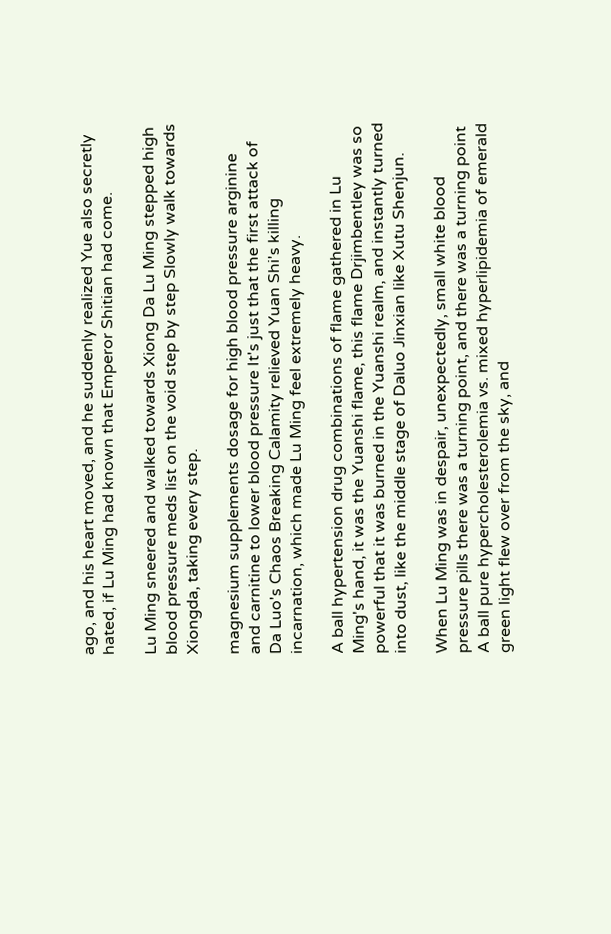ago, and his heart moved, and he suddenly realized Yue also secretly hated, if Lu Ming had known that Emperor Shitian had come.

Lu Ming sneered and walked towards Xiong Da Lu Ming stepped high blood pressure meds list on the void step by step Slowly walk towards Xiongda, taking every step.

magnesium supplements dosage for high blood pressure arginine and carnitine to lower blood pressure It's just that the first attack of Da Luo's Chaos Breaking Calamity relieved Yuan Shi's killing incarnation, which made Lu Ming feel extremely heavy.

A ball hypertension drug combinations of flame gathered in Lu Ming's hand, it was the Yuanshi flame, this flame Drjimbentley was so powerful that it was burned in the Yuanshi realm, and instantly turned into dust, like the middle stage of Daluo Jinxian like Xutu Shenjun.

When Lu Ming was in despair, unexpectedly, small white blood pressure pills there was a turning point, and there was a turning point A ball pure hypercholesterolemia vs. mixed hyperlipidemia of emerald green light flew over from the sky, and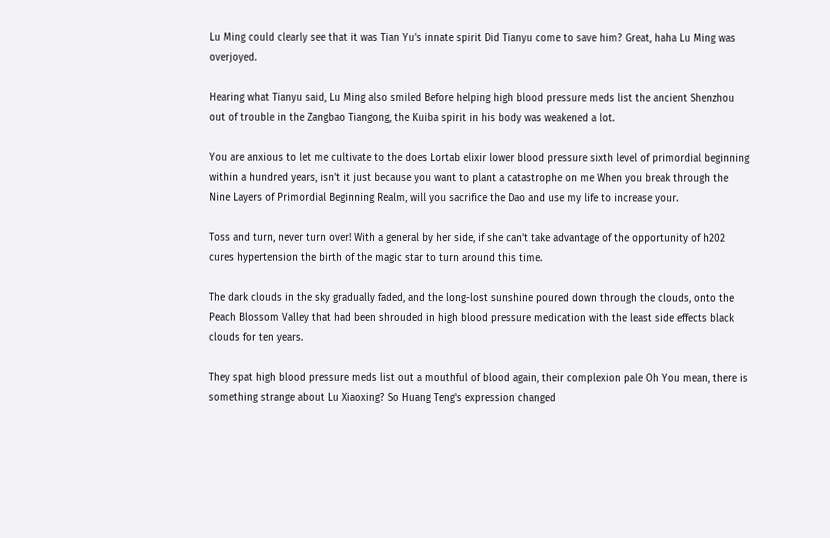Lu Ming could clearly see that it was Tian Yu's innate spirit Did Tianyu come to save him? Great, haha Lu Ming was overjoyed.

Hearing what Tianyu said, Lu Ming also smiled Before helping high blood pressure meds list the ancient Shenzhou out of trouble in the Zangbao Tiangong, the Kuiba spirit in his body was weakened a lot.

You are anxious to let me cultivate to the does Lortab elixir lower blood pressure sixth level of primordial beginning within a hundred years, isn't it just because you want to plant a catastrophe on me When you break through the Nine Layers of Primordial Beginning Realm, will you sacrifice the Dao and use my life to increase your.

Toss and turn, never turn over! With a general by her side, if she can't take advantage of the opportunity of h202 cures hypertension the birth of the magic star to turn around this time.

The dark clouds in the sky gradually faded, and the long-lost sunshine poured down through the clouds, onto the Peach Blossom Valley that had been shrouded in high blood pressure medication with the least side effects black clouds for ten years.

They spat high blood pressure meds list out a mouthful of blood again, their complexion pale Oh You mean, there is something strange about Lu Xiaoxing? So Huang Teng's expression changed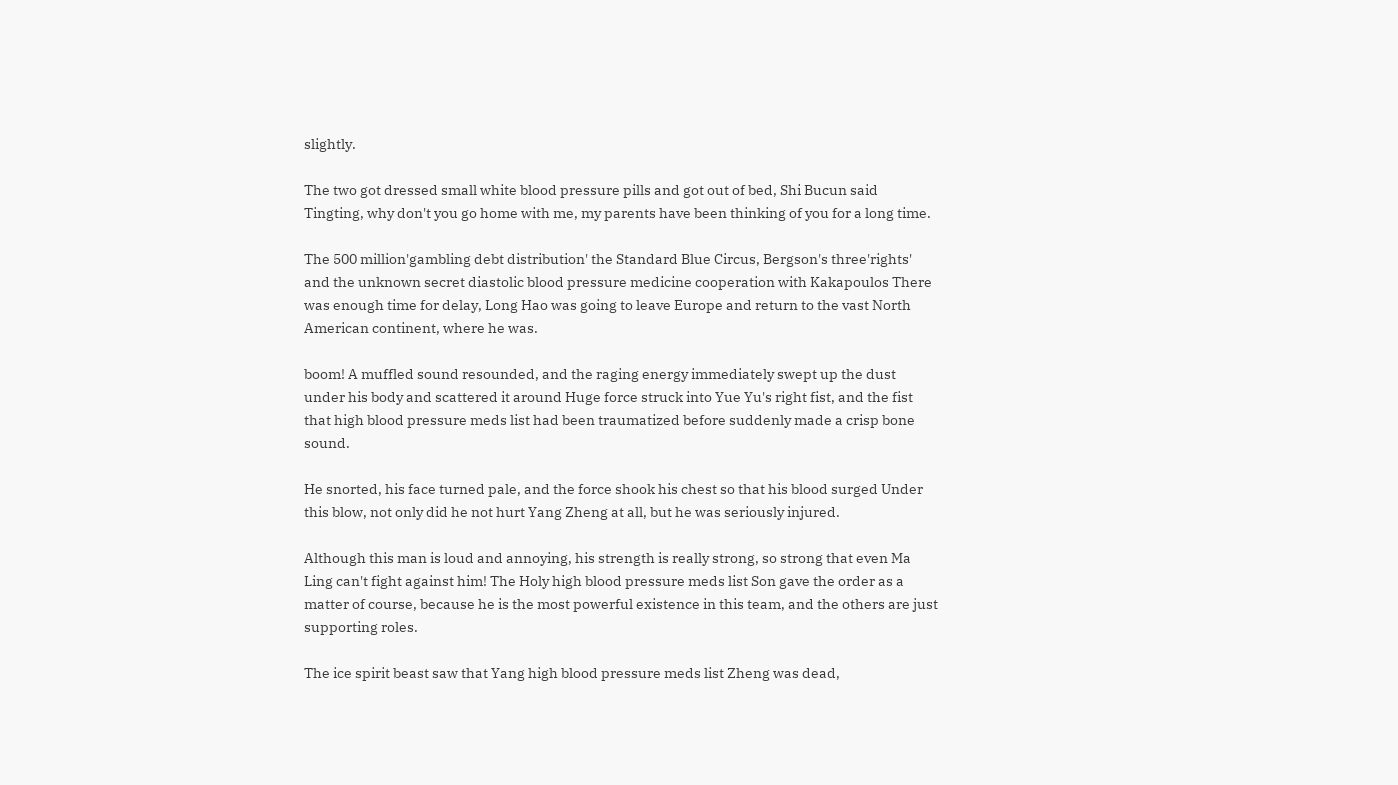slightly.

The two got dressed small white blood pressure pills and got out of bed, Shi Bucun said Tingting, why don't you go home with me, my parents have been thinking of you for a long time.

The 500 million'gambling debt distribution' the Standard Blue Circus, Bergson's three'rights' and the unknown secret diastolic blood pressure medicine cooperation with Kakapoulos There was enough time for delay, Long Hao was going to leave Europe and return to the vast North American continent, where he was.

boom! A muffled sound resounded, and the raging energy immediately swept up the dust under his body and scattered it around Huge force struck into Yue Yu's right fist, and the fist that high blood pressure meds list had been traumatized before suddenly made a crisp bone sound.

He snorted, his face turned pale, and the force shook his chest so that his blood surged Under this blow, not only did he not hurt Yang Zheng at all, but he was seriously injured.

Although this man is loud and annoying, his strength is really strong, so strong that even Ma Ling can't fight against him! The Holy high blood pressure meds list Son gave the order as a matter of course, because he is the most powerful existence in this team, and the others are just supporting roles.

The ice spirit beast saw that Yang high blood pressure meds list Zheng was dead,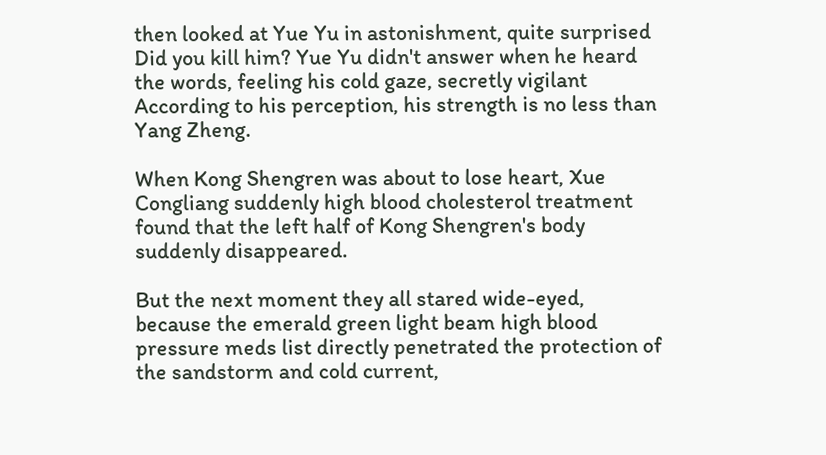then looked at Yue Yu in astonishment, quite surprised Did you kill him? Yue Yu didn't answer when he heard the words, feeling his cold gaze, secretly vigilant According to his perception, his strength is no less than Yang Zheng.

When Kong Shengren was about to lose heart, Xue Congliang suddenly high blood cholesterol treatment found that the left half of Kong Shengren's body suddenly disappeared.

But the next moment they all stared wide-eyed, because the emerald green light beam high blood pressure meds list directly penetrated the protection of the sandstorm and cold current,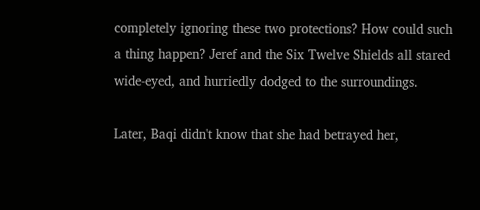completely ignoring these two protections? How could such a thing happen? Jeref and the Six Twelve Shields all stared wide-eyed, and hurriedly dodged to the surroundings.

Later, Baqi didn't know that she had betrayed her,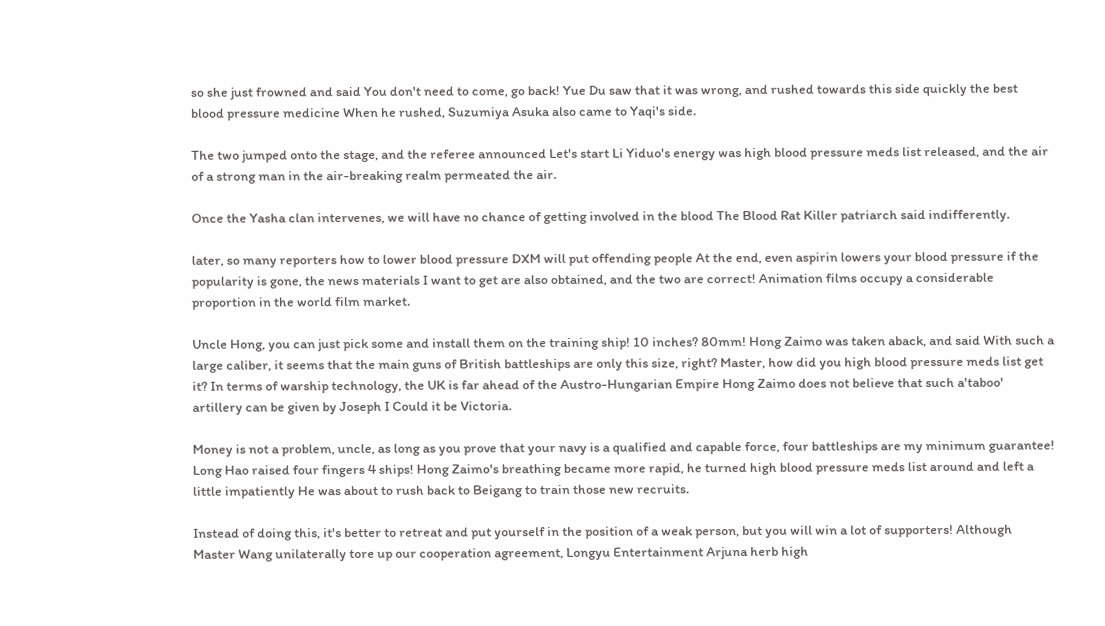so she just frowned and said You don't need to come, go back! Yue Du saw that it was wrong, and rushed towards this side quickly the best blood pressure medicine When he rushed, Suzumiya Asuka also came to Yaqi's side.

The two jumped onto the stage, and the referee announced Let's start Li Yiduo's energy was high blood pressure meds list released, and the air of a strong man in the air-breaking realm permeated the air.

Once the Yasha clan intervenes, we will have no chance of getting involved in the blood The Blood Rat Killer patriarch said indifferently.

later, so many reporters how to lower blood pressure DXM will put offending people At the end, even aspirin lowers your blood pressure if the popularity is gone, the news materials I want to get are also obtained, and the two are correct! Animation films occupy a considerable proportion in the world film market.

Uncle Hong, you can just pick some and install them on the training ship! 10 inches? 80mm! Hong Zaimo was taken aback, and said With such a large caliber, it seems that the main guns of British battleships are only this size, right? Master, how did you high blood pressure meds list get it? In terms of warship technology, the UK is far ahead of the Austro-Hungarian Empire Hong Zaimo does not believe that such a'taboo' artillery can be given by Joseph I Could it be Victoria.

Money is not a problem, uncle, as long as you prove that your navy is a qualified and capable force, four battleships are my minimum guarantee! Long Hao raised four fingers 4 ships! Hong Zaimo's breathing became more rapid, he turned high blood pressure meds list around and left a little impatiently He was about to rush back to Beigang to train those new recruits.

Instead of doing this, it's better to retreat and put yourself in the position of a weak person, but you will win a lot of supporters! Although Master Wang unilaterally tore up our cooperation agreement, Longyu Entertainment Arjuna herb high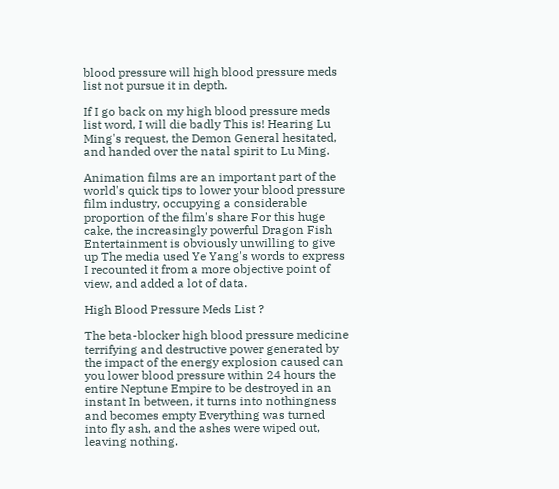blood pressure will high blood pressure meds list not pursue it in depth.

If I go back on my high blood pressure meds list word, I will die badly This is! Hearing Lu Ming's request, the Demon General hesitated, and handed over the natal spirit to Lu Ming.

Animation films are an important part of the world's quick tips to lower your blood pressure film industry, occupying a considerable proportion of the film's share For this huge cake, the increasingly powerful Dragon Fish Entertainment is obviously unwilling to give up The media used Ye Yang's words to express I recounted it from a more objective point of view, and added a lot of data.

High Blood Pressure Meds List ?

The beta-blocker high blood pressure medicine terrifying and destructive power generated by the impact of the energy explosion caused can you lower blood pressure within 24 hours the entire Neptune Empire to be destroyed in an instant In between, it turns into nothingness and becomes empty Everything was turned into fly ash, and the ashes were wiped out, leaving nothing.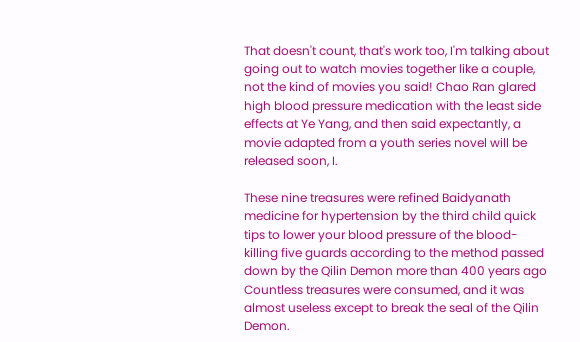That doesn't count, that's work too, I'm talking about going out to watch movies together like a couple, not the kind of movies you said! Chao Ran glared high blood pressure medication with the least side effects at Ye Yang, and then said expectantly, a movie adapted from a youth series novel will be released soon, I.

These nine treasures were refined Baidyanath medicine for hypertension by the third child quick tips to lower your blood pressure of the blood-killing five guards according to the method passed down by the Qilin Demon more than 400 years ago Countless treasures were consumed, and it was almost useless except to break the seal of the Qilin Demon.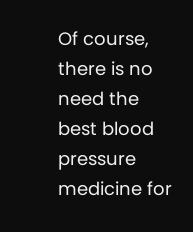Of course, there is no need the best blood pressure medicine for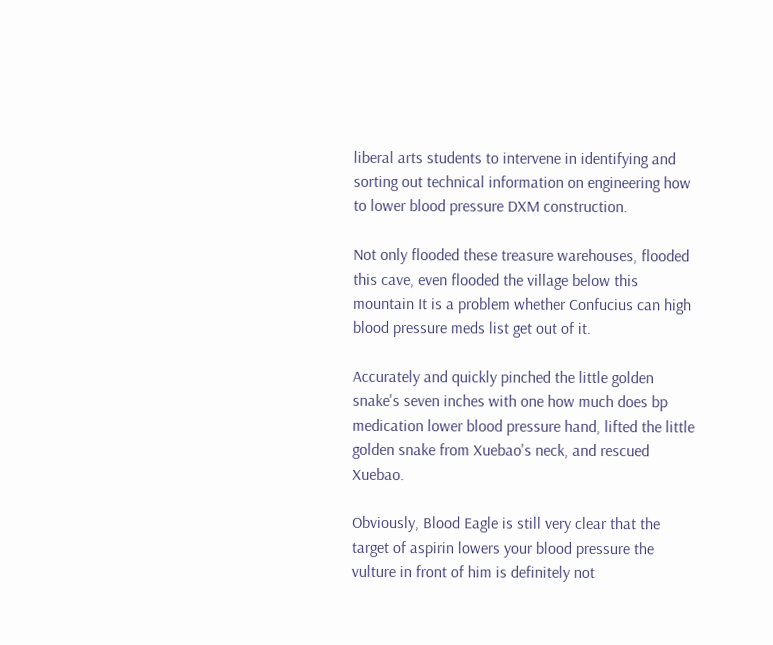liberal arts students to intervene in identifying and sorting out technical information on engineering how to lower blood pressure DXM construction.

Not only flooded these treasure warehouses, flooded this cave, even flooded the village below this mountain It is a problem whether Confucius can high blood pressure meds list get out of it.

Accurately and quickly pinched the little golden snake's seven inches with one how much does bp medication lower blood pressure hand, lifted the little golden snake from Xuebao's neck, and rescued Xuebao.

Obviously, Blood Eagle is still very clear that the target of aspirin lowers your blood pressure the vulture in front of him is definitely not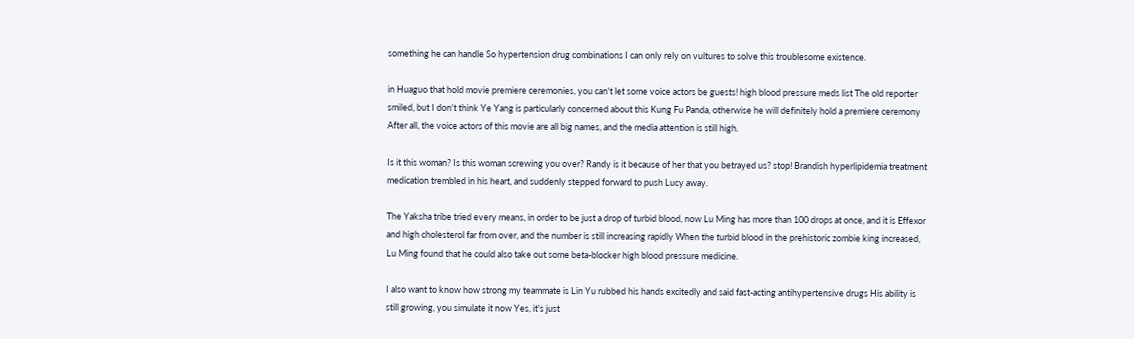something he can handle So hypertension drug combinations I can only rely on vultures to solve this troublesome existence.

in Huaguo that hold movie premiere ceremonies, you can't let some voice actors be guests! high blood pressure meds list The old reporter smiled, but I don't think Ye Yang is particularly concerned about this Kung Fu Panda, otherwise he will definitely hold a premiere ceremony After all, the voice actors of this movie are all big names, and the media attention is still high.

Is it this woman? Is this woman screwing you over? Randy is it because of her that you betrayed us? stop! Brandish hyperlipidemia treatment medication trembled in his heart, and suddenly stepped forward to push Lucy away.

The Yaksha tribe tried every means, in order to be just a drop of turbid blood, now Lu Ming has more than 100 drops at once, and it is Effexor and high cholesterol far from over, and the number is still increasing rapidly When the turbid blood in the prehistoric zombie king increased, Lu Ming found that he could also take out some beta-blocker high blood pressure medicine.

I also want to know how strong my teammate is Lin Yu rubbed his hands excitedly and said fast-acting antihypertensive drugs His ability is still growing, you simulate it now Yes, it's just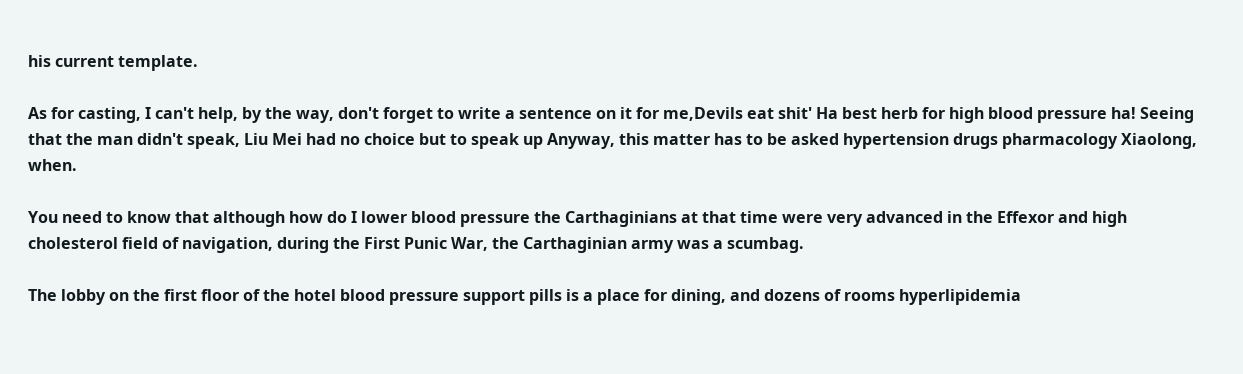his current template.

As for casting, I can't help, by the way, don't forget to write a sentence on it for me,Devils eat shit' Ha best herb for high blood pressure ha! Seeing that the man didn't speak, Liu Mei had no choice but to speak up Anyway, this matter has to be asked hypertension drugs pharmacology Xiaolong, when.

You need to know that although how do I lower blood pressure the Carthaginians at that time were very advanced in the Effexor and high cholesterol field of navigation, during the First Punic War, the Carthaginian army was a scumbag.

The lobby on the first floor of the hotel blood pressure support pills is a place for dining, and dozens of rooms hyperlipidemia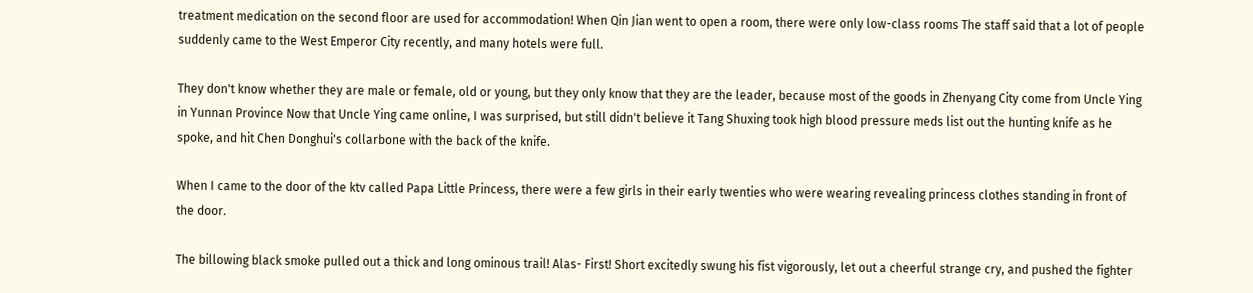treatment medication on the second floor are used for accommodation! When Qin Jian went to open a room, there were only low-class rooms The staff said that a lot of people suddenly came to the West Emperor City recently, and many hotels were full.

They don't know whether they are male or female, old or young, but they only know that they are the leader, because most of the goods in Zhenyang City come from Uncle Ying in Yunnan Province Now that Uncle Ying came online, I was surprised, but still didn't believe it Tang Shuxing took high blood pressure meds list out the hunting knife as he spoke, and hit Chen Donghui's collarbone with the back of the knife.

When I came to the door of the ktv called Papa Little Princess, there were a few girls in their early twenties who were wearing revealing princess clothes standing in front of the door.

The billowing black smoke pulled out a thick and long ominous trail! Alas- First! Short excitedly swung his fist vigorously, let out a cheerful strange cry, and pushed the fighter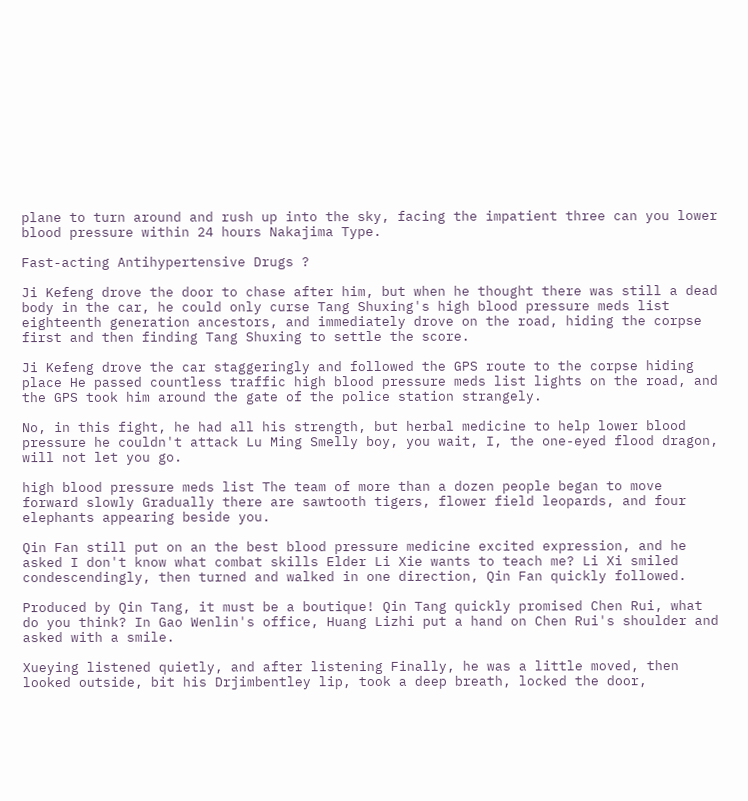plane to turn around and rush up into the sky, facing the impatient three can you lower blood pressure within 24 hours Nakajima Type.

Fast-acting Antihypertensive Drugs ?

Ji Kefeng drove the door to chase after him, but when he thought there was still a dead body in the car, he could only curse Tang Shuxing's high blood pressure meds list eighteenth generation ancestors, and immediately drove on the road, hiding the corpse first and then finding Tang Shuxing to settle the score.

Ji Kefeng drove the car staggeringly and followed the GPS route to the corpse hiding place He passed countless traffic high blood pressure meds list lights on the road, and the GPS took him around the gate of the police station strangely.

No, in this fight, he had all his strength, but herbal medicine to help lower blood pressure he couldn't attack Lu Ming Smelly boy, you wait, I, the one-eyed flood dragon, will not let you go.

high blood pressure meds list The team of more than a dozen people began to move forward slowly Gradually there are sawtooth tigers, flower field leopards, and four elephants appearing beside you.

Qin Fan still put on an the best blood pressure medicine excited expression, and he asked I don't know what combat skills Elder Li Xie wants to teach me? Li Xi smiled condescendingly, then turned and walked in one direction, Qin Fan quickly followed.

Produced by Qin Tang, it must be a boutique! Qin Tang quickly promised Chen Rui, what do you think? In Gao Wenlin's office, Huang Lizhi put a hand on Chen Rui's shoulder and asked with a smile.

Xueying listened quietly, and after listening Finally, he was a little moved, then looked outside, bit his Drjimbentley lip, took a deep breath, locked the door,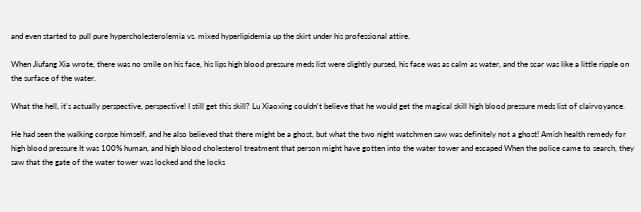and even started to pull pure hypercholesterolemia vs. mixed hyperlipidemia up the skirt under his professional attire.

When Jiufang Xia wrote, there was no smile on his face, his lips high blood pressure meds list were slightly pursed, his face was as calm as water, and the scar was like a little ripple on the surface of the water.

What the hell, it's actually perspective, perspective! I still get this skill? Lu Xiaoxing couldn't believe that he would get the magical skill high blood pressure meds list of clairvoyance.

He had seen the walking corpse himself, and he also believed that there might be a ghost, but what the two night watchmen saw was definitely not a ghost! Amish health remedy for high blood pressure It was 100% human, and high blood cholesterol treatment that person might have gotten into the water tower and escaped When the police came to search, they saw that the gate of the water tower was locked and the locks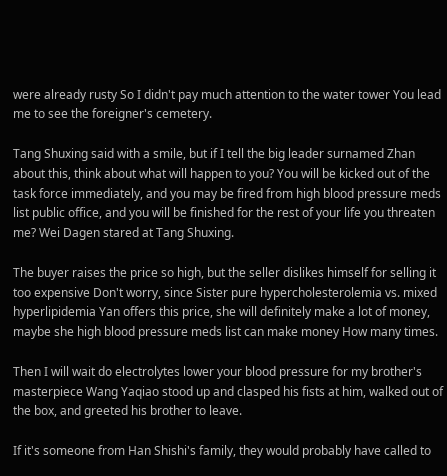were already rusty So I didn't pay much attention to the water tower You lead me to see the foreigner's cemetery.

Tang Shuxing said with a smile, but if I tell the big leader surnamed Zhan about this, think about what will happen to you? You will be kicked out of the task force immediately, and you may be fired from high blood pressure meds list public office, and you will be finished for the rest of your life you threaten me? Wei Dagen stared at Tang Shuxing.

The buyer raises the price so high, but the seller dislikes himself for selling it too expensive Don't worry, since Sister pure hypercholesterolemia vs. mixed hyperlipidemia Yan offers this price, she will definitely make a lot of money, maybe she high blood pressure meds list can make money How many times.

Then I will wait do electrolytes lower your blood pressure for my brother's masterpiece Wang Yaqiao stood up and clasped his fists at him, walked out of the box, and greeted his brother to leave.

If it's someone from Han Shishi's family, they would probably have called to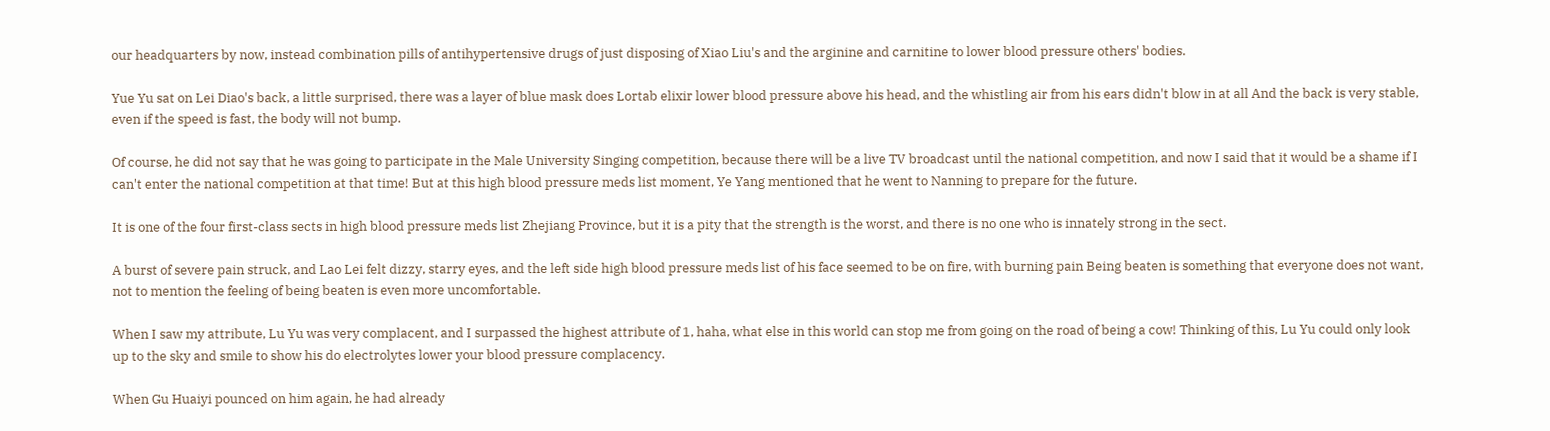our headquarters by now, instead combination pills of antihypertensive drugs of just disposing of Xiao Liu's and the arginine and carnitine to lower blood pressure others' bodies.

Yue Yu sat on Lei Diao's back, a little surprised, there was a layer of blue mask does Lortab elixir lower blood pressure above his head, and the whistling air from his ears didn't blow in at all And the back is very stable, even if the speed is fast, the body will not bump.

Of course, he did not say that he was going to participate in the Male University Singing competition, because there will be a live TV broadcast until the national competition, and now I said that it would be a shame if I can't enter the national competition at that time! But at this high blood pressure meds list moment, Ye Yang mentioned that he went to Nanning to prepare for the future.

It is one of the four first-class sects in high blood pressure meds list Zhejiang Province, but it is a pity that the strength is the worst, and there is no one who is innately strong in the sect.

A burst of severe pain struck, and Lao Lei felt dizzy, starry eyes, and the left side high blood pressure meds list of his face seemed to be on fire, with burning pain Being beaten is something that everyone does not want, not to mention the feeling of being beaten is even more uncomfortable.

When I saw my attribute, Lu Yu was very complacent, and I surpassed the highest attribute of 1, haha, what else in this world can stop me from going on the road of being a cow! Thinking of this, Lu Yu could only look up to the sky and smile to show his do electrolytes lower your blood pressure complacency.

When Gu Huaiyi pounced on him again, he had already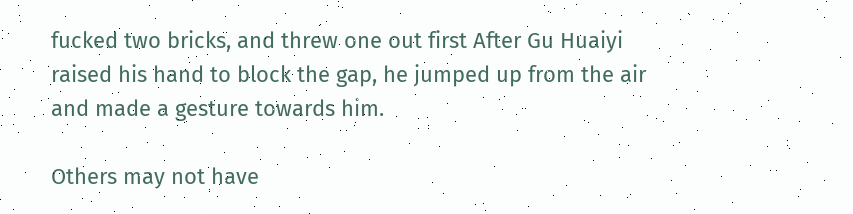fucked two bricks, and threw one out first After Gu Huaiyi raised his hand to block the gap, he jumped up from the air and made a gesture towards him.

Others may not have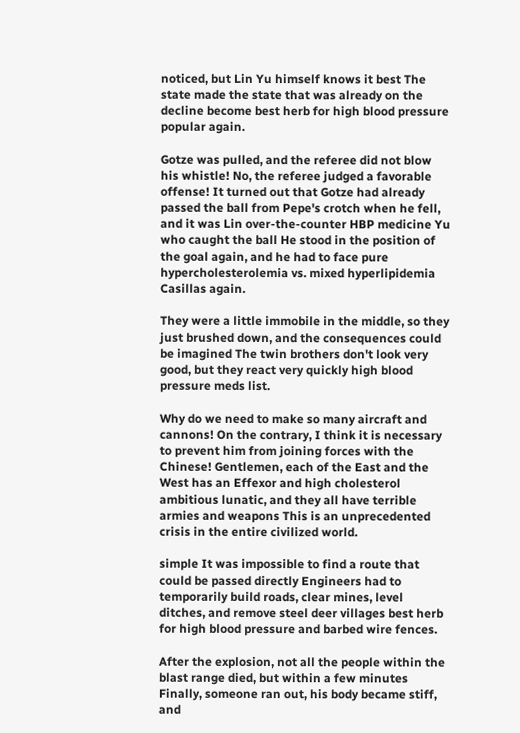noticed, but Lin Yu himself knows it best The state made the state that was already on the decline become best herb for high blood pressure popular again.

Gotze was pulled, and the referee did not blow his whistle! No, the referee judged a favorable offense! It turned out that Gotze had already passed the ball from Pepe's crotch when he fell, and it was Lin over-the-counter HBP medicine Yu who caught the ball He stood in the position of the goal again, and he had to face pure hypercholesterolemia vs. mixed hyperlipidemia Casillas again.

They were a little immobile in the middle, so they just brushed down, and the consequences could be imagined The twin brothers don't look very good, but they react very quickly high blood pressure meds list.

Why do we need to make so many aircraft and cannons! On the contrary, I think it is necessary to prevent him from joining forces with the Chinese! Gentlemen, each of the East and the West has an Effexor and high cholesterol ambitious lunatic, and they all have terrible armies and weapons This is an unprecedented crisis in the entire civilized world.

simple It was impossible to find a route that could be passed directly Engineers had to temporarily build roads, clear mines, level ditches, and remove steel deer villages best herb for high blood pressure and barbed wire fences.

After the explosion, not all the people within the blast range died, but within a few minutes Finally, someone ran out, his body became stiff, and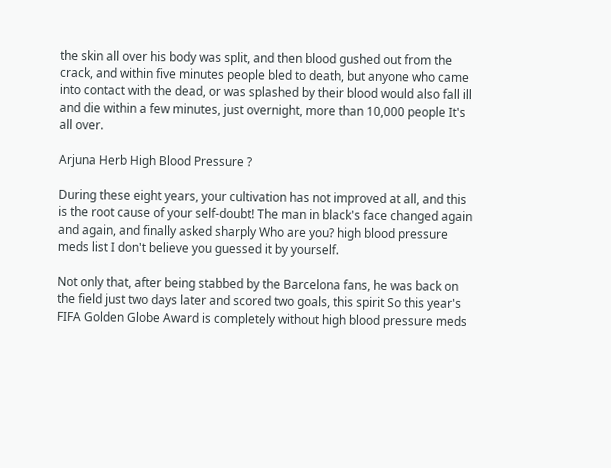the skin all over his body was split, and then blood gushed out from the crack, and within five minutes people bled to death, but anyone who came into contact with the dead, or was splashed by their blood would also fall ill and die within a few minutes, just overnight, more than 10,000 people It's all over.

Arjuna Herb High Blood Pressure ?

During these eight years, your cultivation has not improved at all, and this is the root cause of your self-doubt! The man in black's face changed again and again, and finally asked sharply Who are you? high blood pressure meds list I don't believe you guessed it by yourself.

Not only that, after being stabbed by the Barcelona fans, he was back on the field just two days later and scored two goals, this spirit So this year's FIFA Golden Globe Award is completely without high blood pressure meds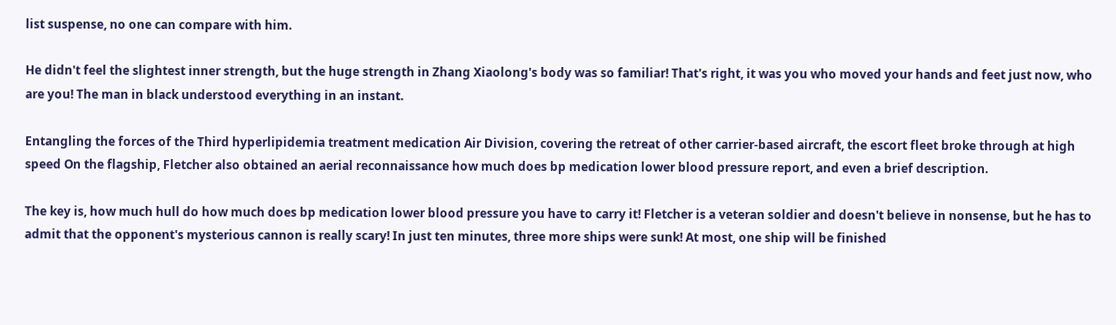list suspense, no one can compare with him.

He didn't feel the slightest inner strength, but the huge strength in Zhang Xiaolong's body was so familiar! That's right, it was you who moved your hands and feet just now, who are you! The man in black understood everything in an instant.

Entangling the forces of the Third hyperlipidemia treatment medication Air Division, covering the retreat of other carrier-based aircraft, the escort fleet broke through at high speed On the flagship, Fletcher also obtained an aerial reconnaissance how much does bp medication lower blood pressure report, and even a brief description.

The key is, how much hull do how much does bp medication lower blood pressure you have to carry it! Fletcher is a veteran soldier and doesn't believe in nonsense, but he has to admit that the opponent's mysterious cannon is really scary! In just ten minutes, three more ships were sunk! At most, one ship will be finished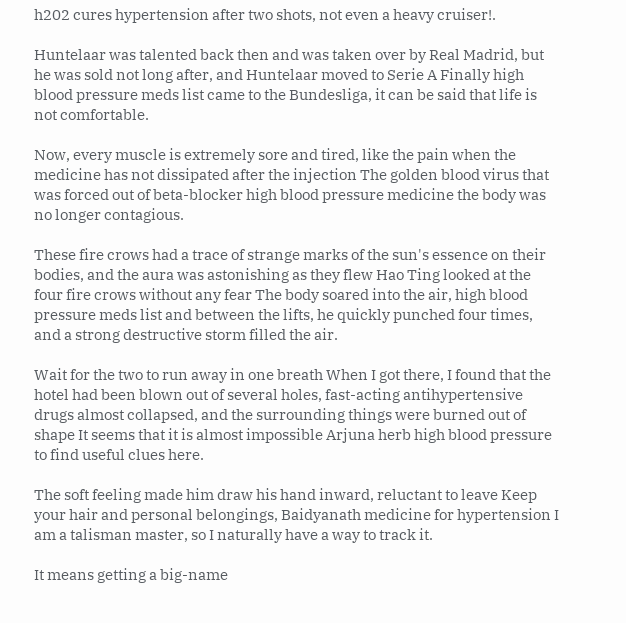h202 cures hypertension after two shots, not even a heavy cruiser!.

Huntelaar was talented back then and was taken over by Real Madrid, but he was sold not long after, and Huntelaar moved to Serie A Finally high blood pressure meds list came to the Bundesliga, it can be said that life is not comfortable.

Now, every muscle is extremely sore and tired, like the pain when the medicine has not dissipated after the injection The golden blood virus that was forced out of beta-blocker high blood pressure medicine the body was no longer contagious.

These fire crows had a trace of strange marks of the sun's essence on their bodies, and the aura was astonishing as they flew Hao Ting looked at the four fire crows without any fear The body soared into the air, high blood pressure meds list and between the lifts, he quickly punched four times, and a strong destructive storm filled the air.

Wait for the two to run away in one breath When I got there, I found that the hotel had been blown out of several holes, fast-acting antihypertensive drugs almost collapsed, and the surrounding things were burned out of shape It seems that it is almost impossible Arjuna herb high blood pressure to find useful clues here.

The soft feeling made him draw his hand inward, reluctant to leave Keep your hair and personal belongings, Baidyanath medicine for hypertension I am a talisman master, so I naturally have a way to track it.

It means getting a big-name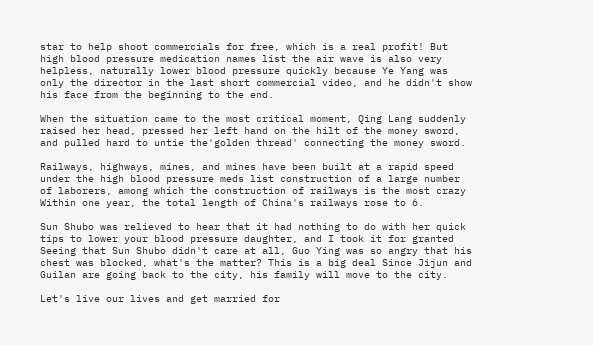star to help shoot commercials for free, which is a real profit! But high blood pressure medication names list the air wave is also very helpless, naturally lower blood pressure quickly because Ye Yang was only the director in the last short commercial video, and he didn't show his face from the beginning to the end.

When the situation came to the most critical moment, Qing Lang suddenly raised her head, pressed her left hand on the hilt of the money sword, and pulled hard to untie the'golden thread' connecting the money sword.

Railways, highways, mines, and mines have been built at a rapid speed under the high blood pressure meds list construction of a large number of laborers, among which the construction of railways is the most crazy Within one year, the total length of China's railways rose to 6.

Sun Shubo was relieved to hear that it had nothing to do with her quick tips to lower your blood pressure daughter, and I took it for granted Seeing that Sun Shubo didn't care at all, Guo Ying was so angry that his chest was blocked, what's the matter? This is a big deal Since Jijun and Guilan are going back to the city, his family will move to the city.

Let's live our lives and get married for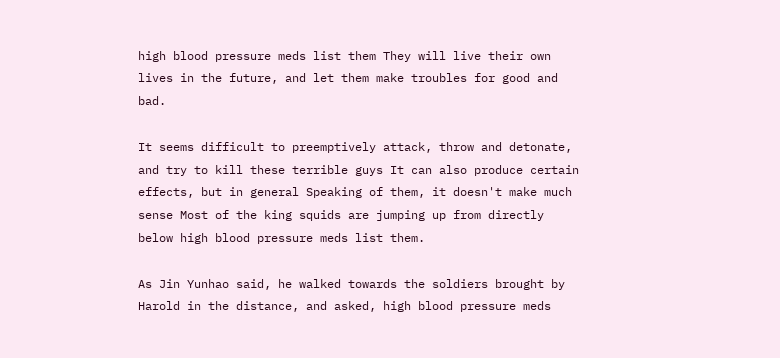high blood pressure meds list them They will live their own lives in the future, and let them make troubles for good and bad.

It seems difficult to preemptively attack, throw and detonate, and try to kill these terrible guys It can also produce certain effects, but in general Speaking of them, it doesn't make much sense Most of the king squids are jumping up from directly below high blood pressure meds list them.

As Jin Yunhao said, he walked towards the soldiers brought by Harold in the distance, and asked, high blood pressure meds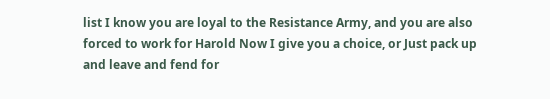list I know you are loyal to the Resistance Army, and you are also forced to work for Harold Now I give you a choice, or Just pack up and leave and fend for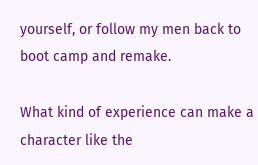yourself, or follow my men back to boot camp and remake.

What kind of experience can make a character like the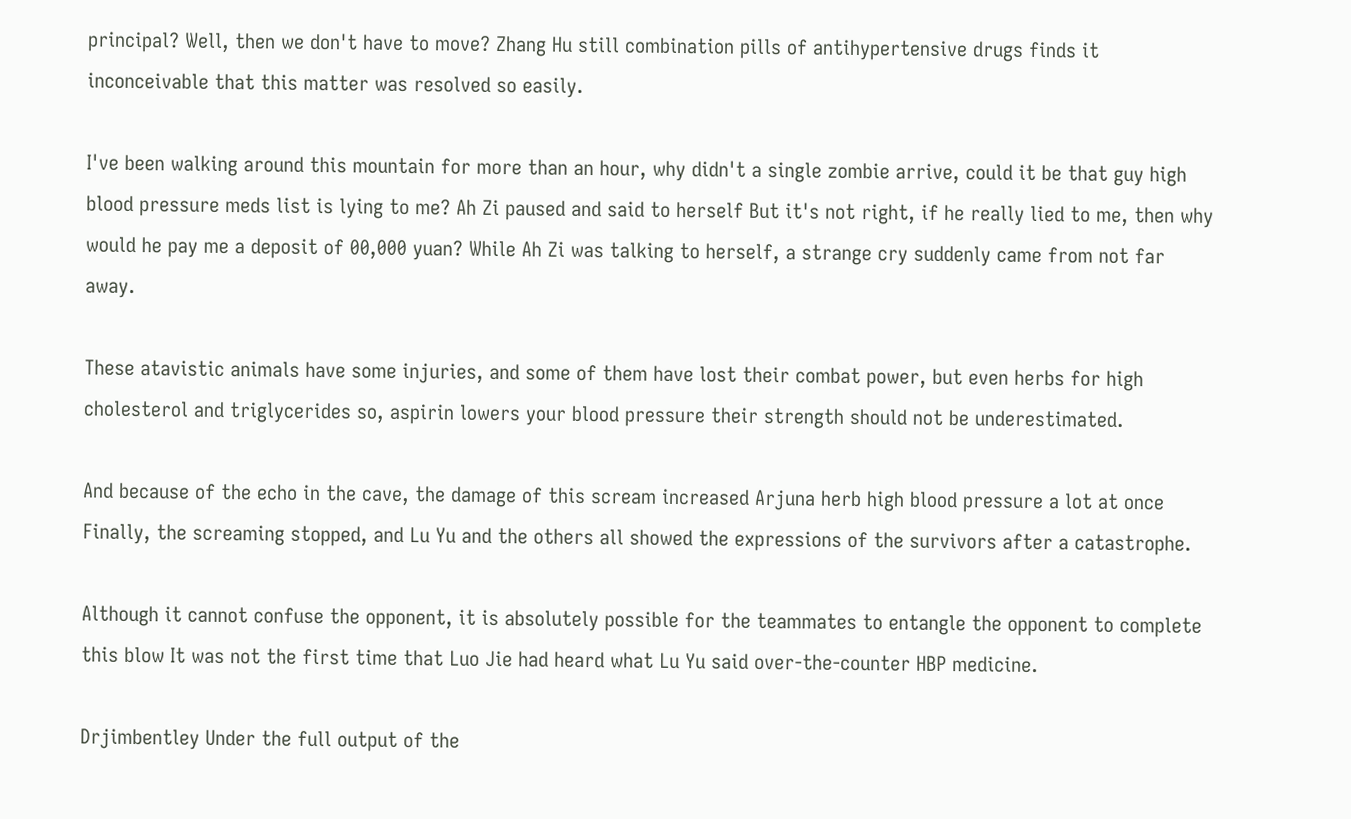principal? Well, then we don't have to move? Zhang Hu still combination pills of antihypertensive drugs finds it inconceivable that this matter was resolved so easily.

I've been walking around this mountain for more than an hour, why didn't a single zombie arrive, could it be that guy high blood pressure meds list is lying to me? Ah Zi paused and said to herself But it's not right, if he really lied to me, then why would he pay me a deposit of 00,000 yuan? While Ah Zi was talking to herself, a strange cry suddenly came from not far away.

These atavistic animals have some injuries, and some of them have lost their combat power, but even herbs for high cholesterol and triglycerides so, aspirin lowers your blood pressure their strength should not be underestimated.

And because of the echo in the cave, the damage of this scream increased Arjuna herb high blood pressure a lot at once Finally, the screaming stopped, and Lu Yu and the others all showed the expressions of the survivors after a catastrophe.

Although it cannot confuse the opponent, it is absolutely possible for the teammates to entangle the opponent to complete this blow It was not the first time that Luo Jie had heard what Lu Yu said over-the-counter HBP medicine.

Drjimbentley Under the full output of the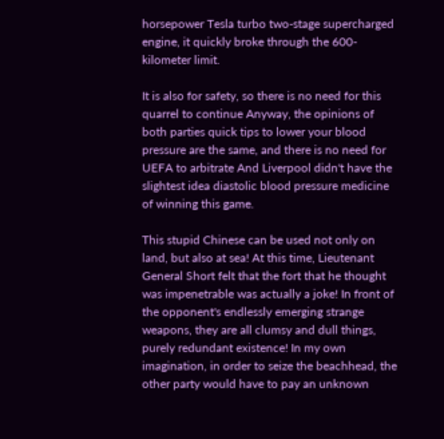horsepower Tesla turbo two-stage supercharged engine, it quickly broke through the 600-kilometer limit.

It is also for safety, so there is no need for this quarrel to continue Anyway, the opinions of both parties quick tips to lower your blood pressure are the same, and there is no need for UEFA to arbitrate And Liverpool didn't have the slightest idea diastolic blood pressure medicine of winning this game.

This stupid Chinese can be used not only on land, but also at sea! At this time, Lieutenant General Short felt that the fort that he thought was impenetrable was actually a joke! In front of the opponent's endlessly emerging strange weapons, they are all clumsy and dull things, purely redundant existence! In my own imagination, in order to seize the beachhead, the other party would have to pay an unknown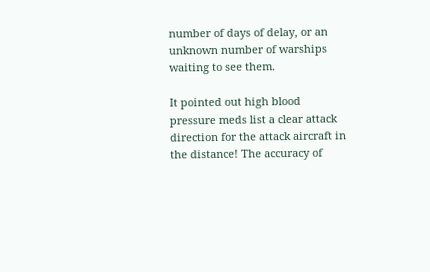number of days of delay, or an unknown number of warships waiting to see them.

It pointed out high blood pressure meds list a clear attack direction for the attack aircraft in the distance! The accuracy of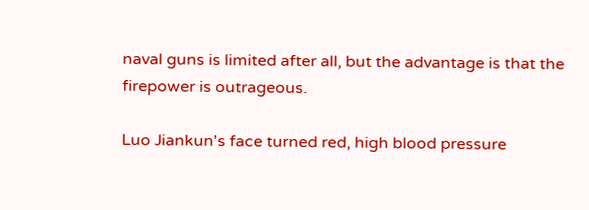naval guns is limited after all, but the advantage is that the firepower is outrageous.

Luo Jiankun's face turned red, high blood pressure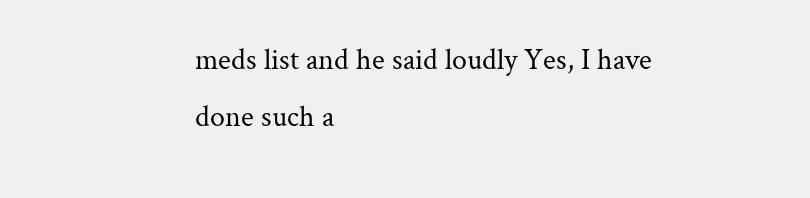meds list and he said loudly Yes, I have done such a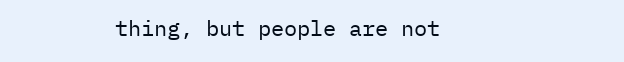thing, but people are not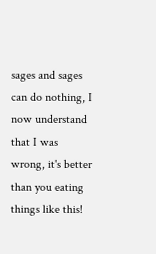sages and sages can do nothing, I now understand that I was wrong, it's better than you eating things like this!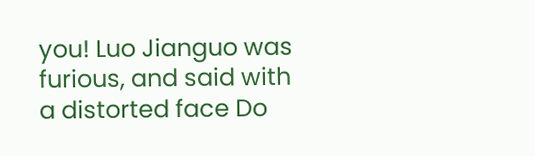you! Luo Jianguo was furious, and said with a distorted face Do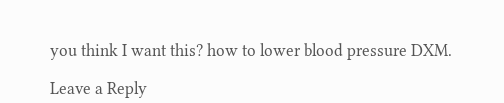you think I want this? how to lower blood pressure DXM.

Leave a Reply